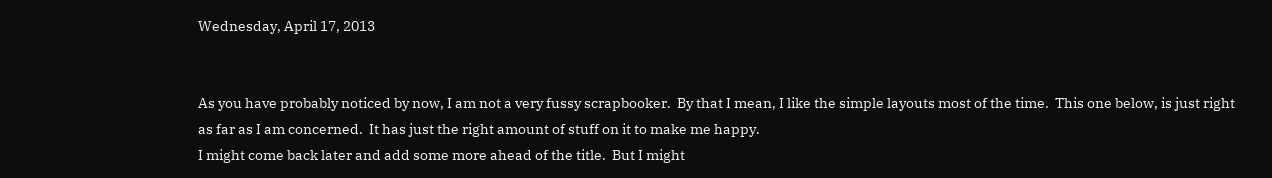Wednesday, April 17, 2013


As you have probably noticed by now, I am not a very fussy scrapbooker.  By that I mean, I like the simple layouts most of the time.  This one below, is just right as far as I am concerned.  It has just the right amount of stuff on it to make me happy.
I might come back later and add some more ahead of the title.  But I might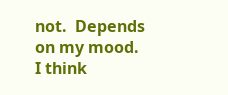not.  Depends on my mood.  I think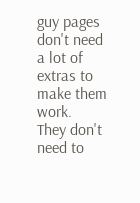guy pages don't need a lot of extras to make them work.  They don't need to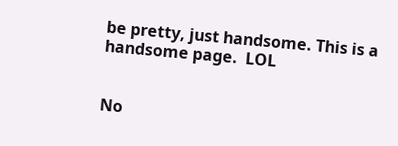be pretty, just handsome. This is a handsome page.  LOL


No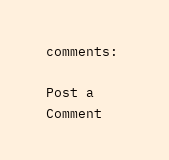comments:

Post a Comment